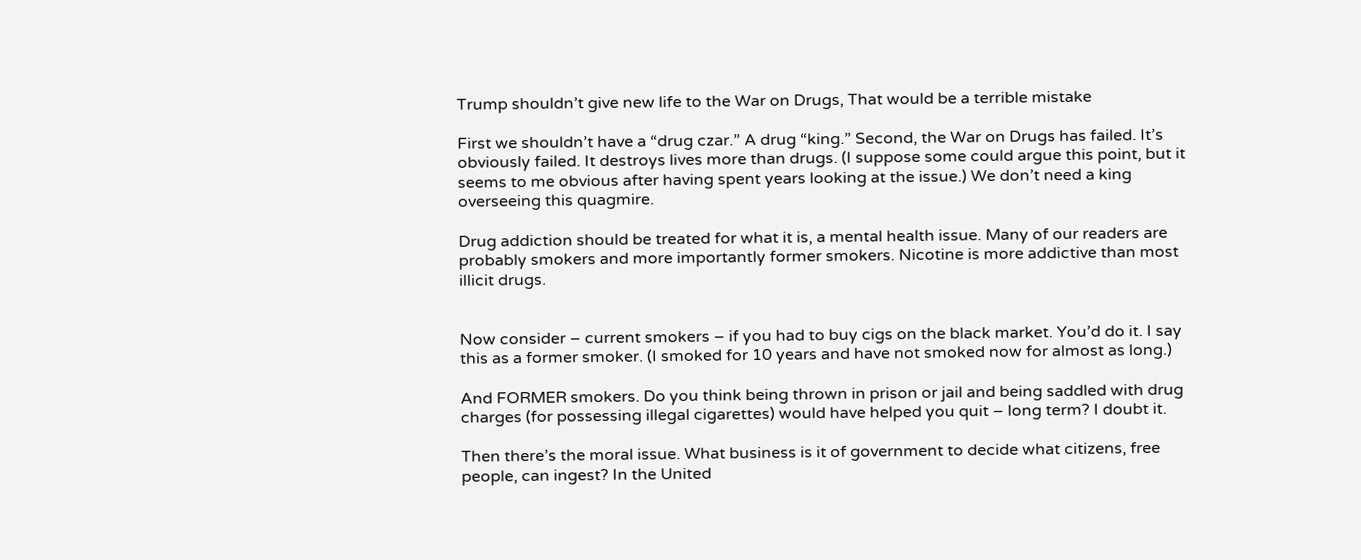Trump shouldn’t give new life to the War on Drugs, That would be a terrible mistake

First we shouldn’t have a “drug czar.” A drug “king.” Second, the War on Drugs has failed. It’s obviously failed. It destroys lives more than drugs. (I suppose some could argue this point, but it seems to me obvious after having spent years looking at the issue.) We don’t need a king overseeing this quagmire.

Drug addiction should be treated for what it is, a mental health issue. Many of our readers are probably smokers and more importantly former smokers. Nicotine is more addictive than most illicit drugs.


Now consider – current smokers – if you had to buy cigs on the black market. You’d do it. I say this as a former smoker. (I smoked for 10 years and have not smoked now for almost as long.)

And FORMER smokers. Do you think being thrown in prison or jail and being saddled with drug charges (for possessing illegal cigarettes) would have helped you quit – long term? I doubt it.

Then there’s the moral issue. What business is it of government to decide what citizens, free people, can ingest? In the United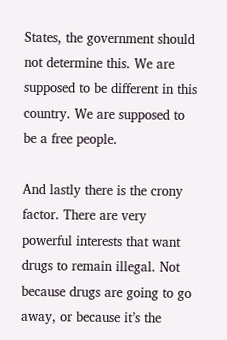States, the government should not determine this. We are supposed to be different in this country. We are supposed to be a free people.

And lastly there is the crony factor. There are very powerful interests that want drugs to remain illegal. Not because drugs are going to go away, or because it’s the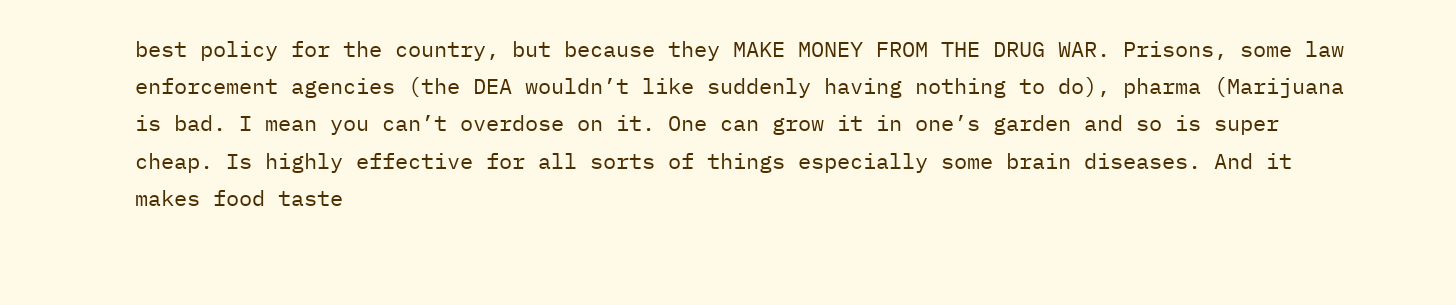best policy for the country, but because they MAKE MONEY FROM THE DRUG WAR. Prisons, some law enforcement agencies (the DEA wouldn’t like suddenly having nothing to do), pharma (Marijuana is bad. I mean you can’t overdose on it. One can grow it in one’s garden and so is super cheap. Is highly effective for all sorts of things especially some brain diseases. And it makes food taste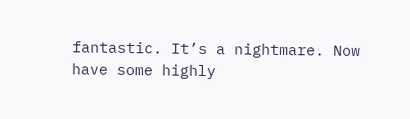fantastic. It’s a nightmare. Now have some highly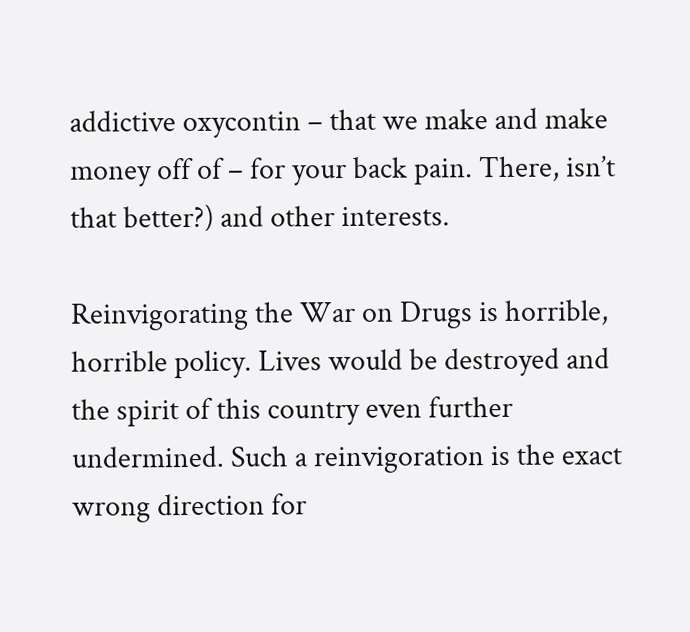addictive oxycontin – that we make and make money off of – for your back pain. There, isn’t that better?) and other interests.

Reinvigorating the War on Drugs is horrible, horrible policy. Lives would be destroyed and the spirit of this country even further undermined. Such a reinvigoration is the exact wrong direction for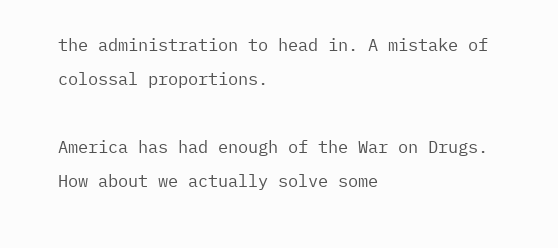the administration to head in. A mistake of colossal proportions.

America has had enough of the War on Drugs. How about we actually solve some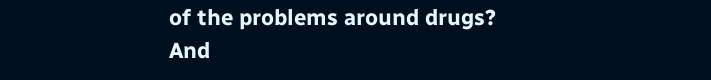of the problems around drugs? And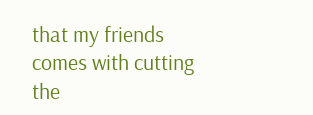that my friends comes with cutting the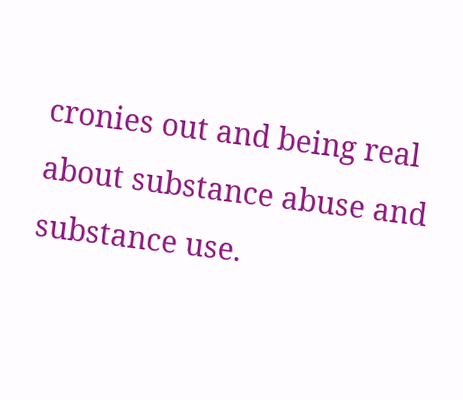cronies out and being real about substance abuse and substance use.